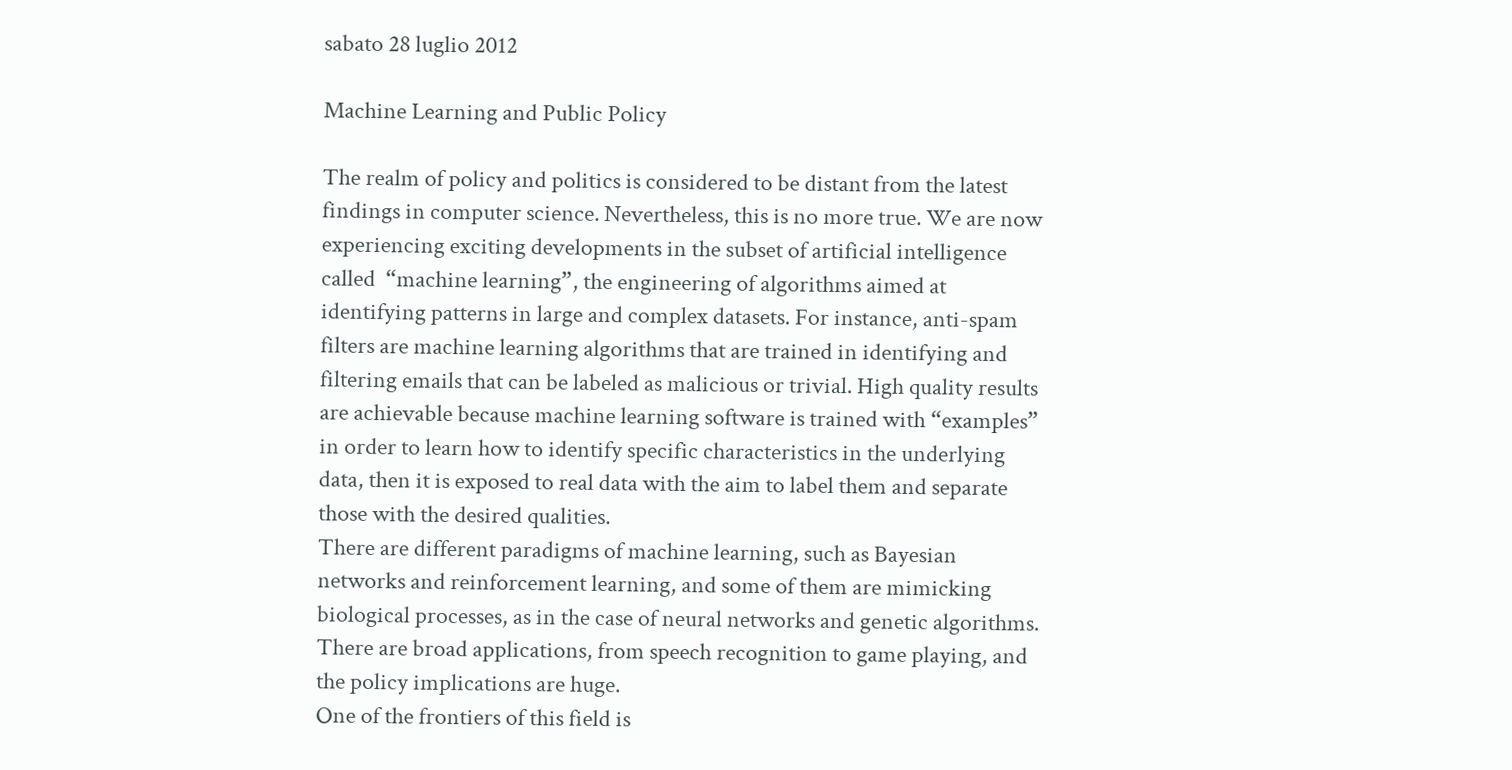sabato 28 luglio 2012

Machine Learning and Public Policy

The realm of policy and politics is considered to be distant from the latest findings in computer science. Nevertheless, this is no more true. We are now experiencing exciting developments in the subset of artificial intelligence called  “machine learning”, the engineering of algorithms aimed at identifying patterns in large and complex datasets. For instance, anti-spam filters are machine learning algorithms that are trained in identifying and filtering emails that can be labeled as malicious or trivial. High quality results are achievable because machine learning software is trained with “examples” in order to learn how to identify specific characteristics in the underlying data, then it is exposed to real data with the aim to label them and separate those with the desired qualities.
There are different paradigms of machine learning, such as Bayesian networks and reinforcement learning, and some of them are mimicking biological processes, as in the case of neural networks and genetic algorithms. There are broad applications, from speech recognition to game playing, and the policy implications are huge.
One of the frontiers of this field is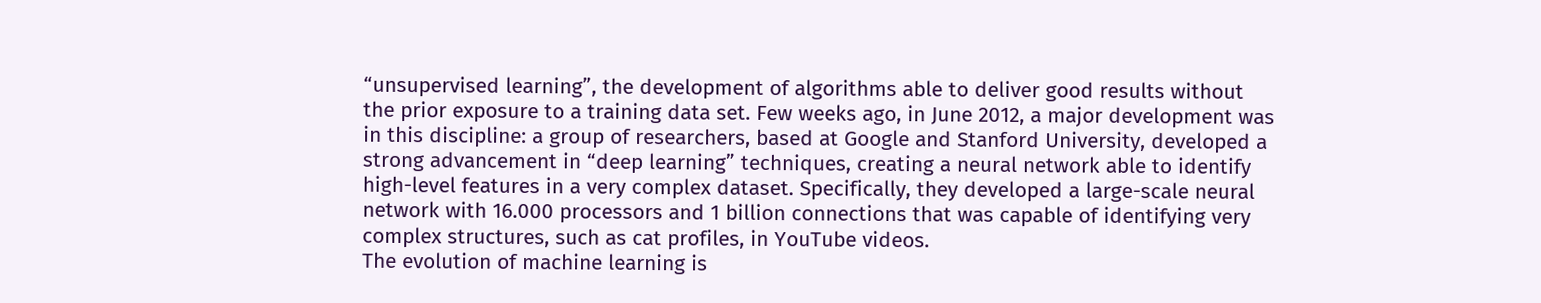“unsupervised learning”, the development of algorithms able to deliver good results without the prior exposure to a training data set. Few weeks ago, in June 2012, a major development was in this discipline: a group of researchers, based at Google and Stanford University, developed a strong advancement in “deep learning” techniques, creating a neural network able to identify high-level features in a very complex dataset. Specifically, they developed a large-scale neural network with 16.000 processors and 1 billion connections that was capable of identifying very complex structures, such as cat profiles, in YouTube videos.
The evolution of machine learning is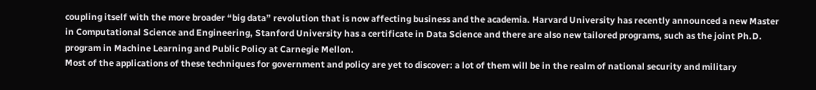coupling itself with the more broader “big data” revolution that is now affecting business and the academia. Harvard University has recently announced a new Master in Computational Science and Engineering, Stanford University has a certificate in Data Science and there are also new tailored programs, such as the joint Ph.D. program in Machine Learning and Public Policy at Carnegie Mellon.
Most of the applications of these techniques for government and policy are yet to discover: a lot of them will be in the realm of national security and military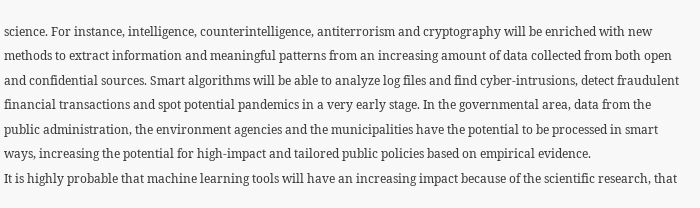science. For instance, intelligence, counterintelligence, antiterrorism and cryptography will be enriched with new methods to extract information and meaningful patterns from an increasing amount of data collected from both open and confidential sources. Smart algorithms will be able to analyze log files and find cyber-intrusions, detect fraudulent financial transactions and spot potential pandemics in a very early stage. In the governmental area, data from the public administration, the environment agencies and the municipalities have the potential to be processed in smart ways, increasing the potential for high-impact and tailored public policies based on empirical evidence.
It is highly probable that machine learning tools will have an increasing impact because of the scientific research, that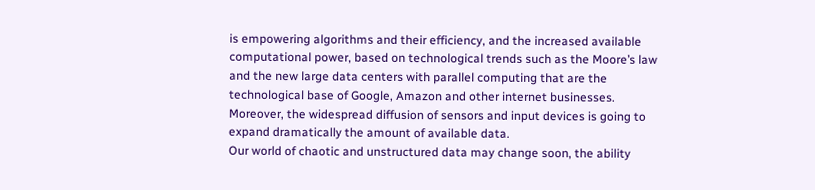is empowering algorithms and their efficiency, and the increased available computational power, based on technological trends such as the Moore’s law and the new large data centers with parallel computing that are the technological base of Google, Amazon and other internet businesses. Moreover, the widespread diffusion of sensors and input devices is going to expand dramatically the amount of available data.
Our world of chaotic and unstructured data may change soon, the ability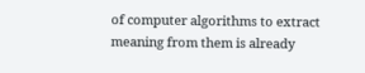of computer algorithms to extract meaning from them is already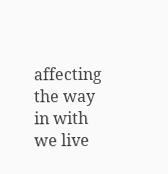affecting the way in with we live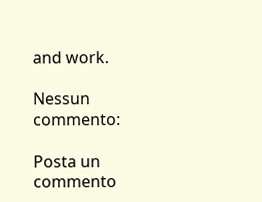and work.

Nessun commento:

Posta un commento